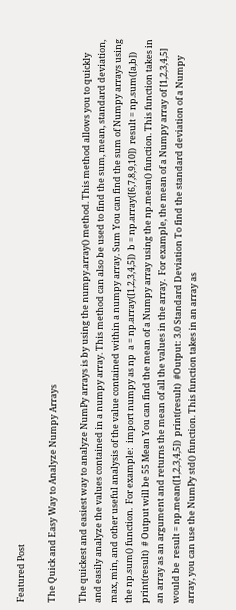Featured Post

The Quick and Easy Way to Analyze Numpy Arrays

The quickest and easiest way to analyze NumPy arrays is by using the numpy.array() method. This method allows you to quickly and easily analyze the values contained in a numpy array. This method can also be used to find the sum, mean, standard deviation, max, min, and other useful analysis of the value contained within a numpy array. Sum You can find the sum of Numpy arrays using the np.sum() function.  For example:  import numpy as np  a = np.array([1,2,3,4,5])  b = np.array([6,7,8,9,10])  result = np.sum([a,b])  print(result)  # Output will be 55 Mean You can find the mean of a Numpy array using the np.mean() function. This function takes in an array as an argument and returns the mean of all the values in the array.  For example, the mean of a Numpy array of [1,2,3,4,5] would be  result = np.mean([1,2,3,4,5])  print(result)  #Output: 3.0 Standard Deviation To find the standard deviation of a Numpy array, you can use the NumPy std() function. This function takes in an array as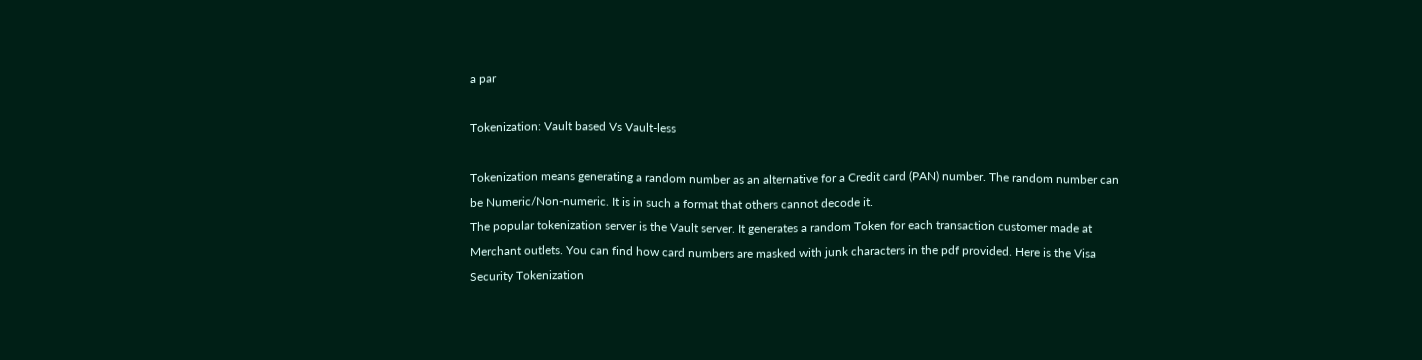a par

Tokenization: Vault based Vs Vault-less

Tokenization means generating a random number as an alternative for a Credit card (PAN) number. The random number can be Numeric/Non-numeric. It is in such a format that others cannot decode it.
The popular tokenization server is the Vault server. It generates a random Token for each transaction customer made at Merchant outlets. You can find how card numbers are masked with junk characters in the pdf provided. Here is the Visa Security Tokenization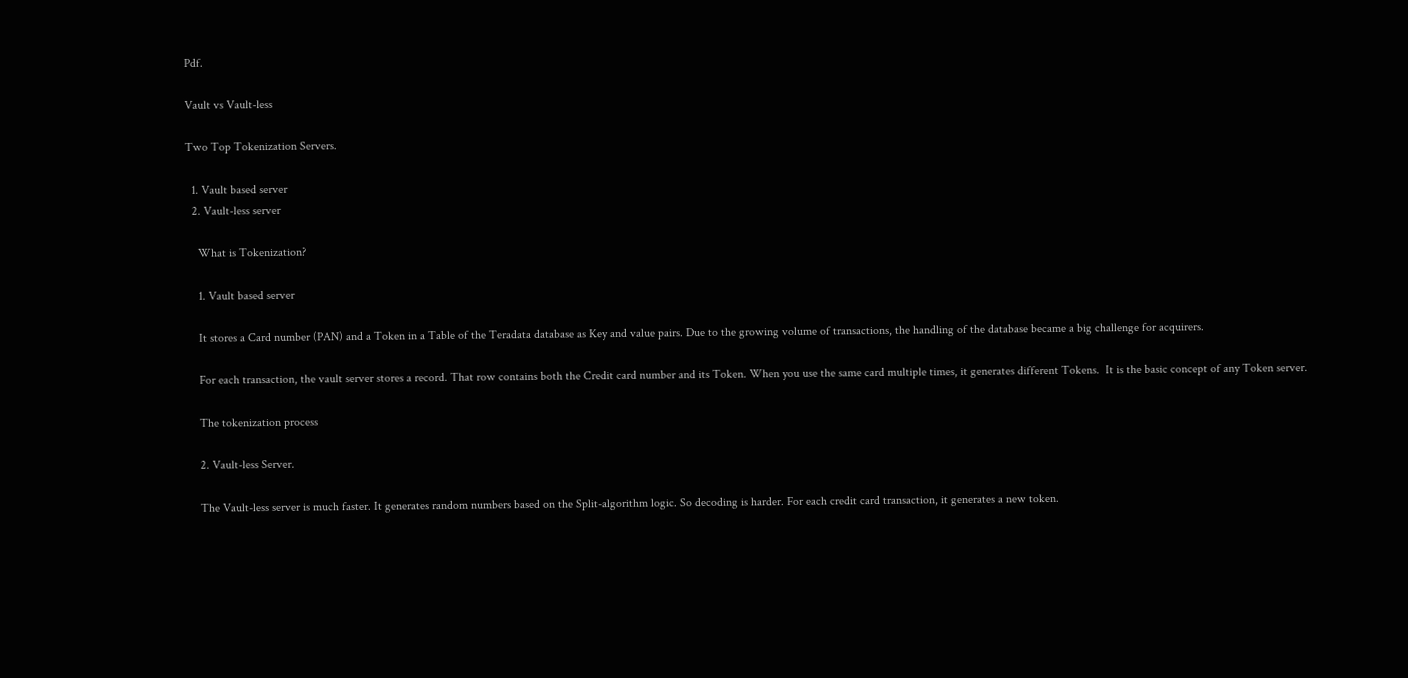Pdf.

Vault vs Vault-less

Two Top Tokenization Servers.

  1. Vault based server
  2. Vault-less server

    What is Tokenization?

    1. Vault based server

    It stores a Card number (PAN) and a Token in a Table of the Teradata database as Key and value pairs. Due to the growing volume of transactions, the handling of the database became a big challenge for acquirers.

    For each transaction, the vault server stores a record. That row contains both the Credit card number and its Token. When you use the same card multiple times, it generates different Tokens.  It is the basic concept of any Token server.

    The tokenization process

    2. Vault-less Server.

    The Vault-less server is much faster. It generates random numbers based on the Split-algorithm logic. So decoding is harder. For each credit card transaction, it generates a new token.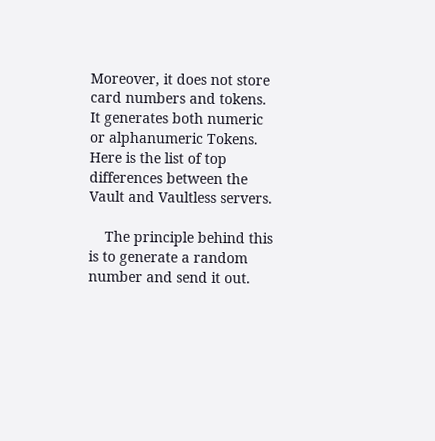Moreover, it does not store card numbers and tokens. It generates both numeric or alphanumeric Tokens. Here is the list of top differences between the Vault and Vaultless servers.

    The principle behind this is to generate a random number and send it out.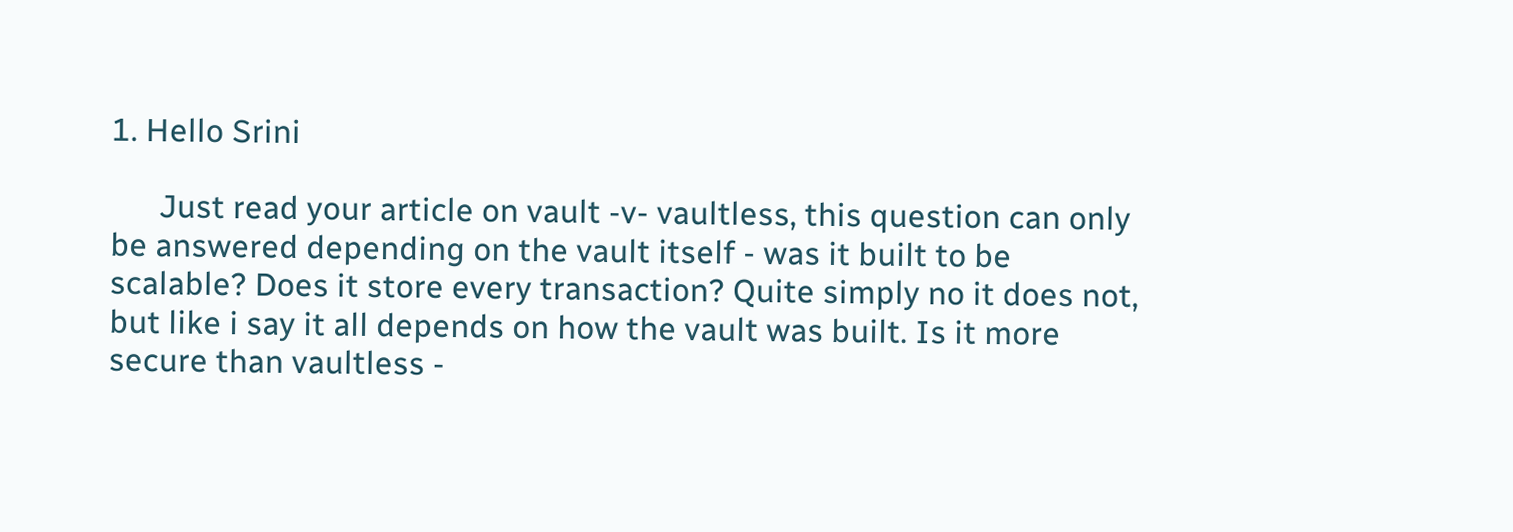1. Hello Srini

      Just read your article on vault -v- vaultless, this question can only be answered depending on the vault itself - was it built to be scalable? Does it store every transaction? Quite simply no it does not, but like i say it all depends on how the vault was built. Is it more secure than vaultless -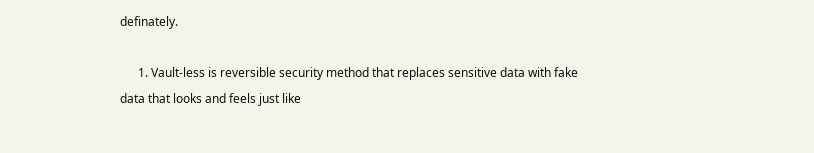definately.

      1. Vault-less is reversible security method that replaces sensitive data with fake data that looks and feels just like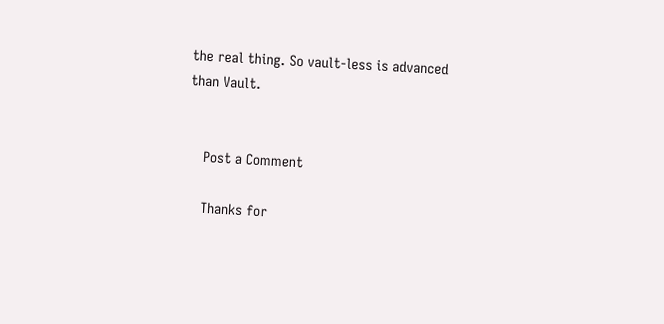the real thing. So vault-less is advanced than Vault.


    Post a Comment

    Thanks for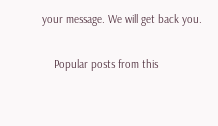your message. We will get back you.

    Popular posts from this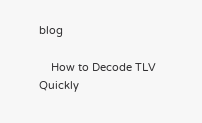blog

    How to Decode TLV Quickly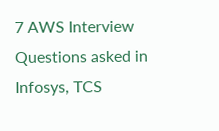7 AWS Interview Questions asked in Infosys, TCS